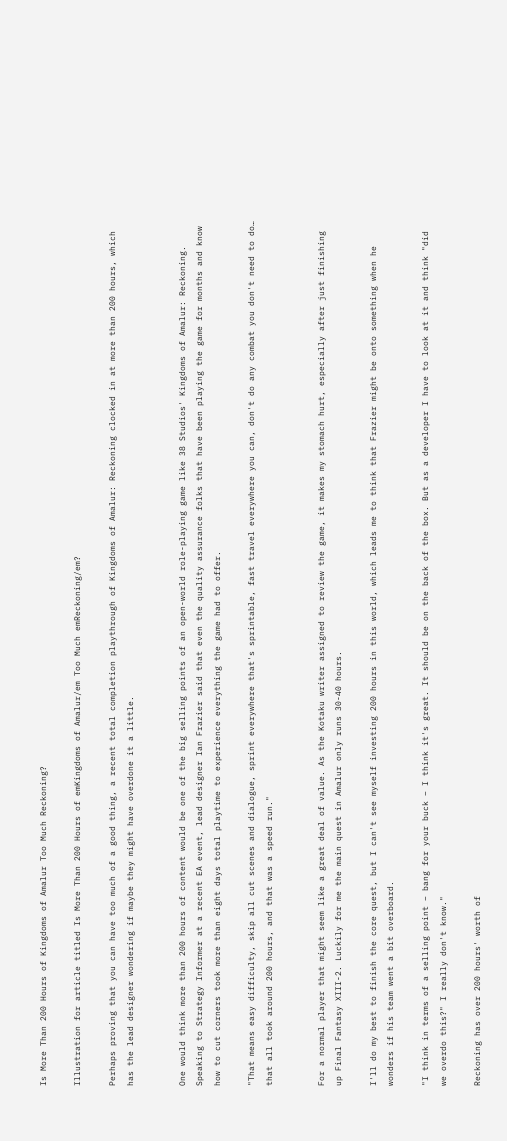Is More Than 200 Hours of Kingdoms of Amalur Too Much Reckoning?

Illustration for article titled Is More Than 200 Hours of emKingdoms of Amalur/em Too Much emReckoning/em?

Perhaps proving that you can have too much of a good thing, a recent total completion playthrough of Kingdoms of Amalur: Reckoning clocked in at more than 200 hours, which has the lead designer wondering if maybe they might have overdone it a little.


One would think more than 200 hours of content would be one of the big selling points of an open-world role-playing game like 38 Studios' Kingdoms of Amalur: Reckoning. Speaking to Strategy Informer at a recent EA event, lead designer Ian Frazier said that even the quality assurance folks that have been playing the game for months and know how to cut corners took more than eight days total playtime to experience everything the game had to offer.

"That means easy difficulty, skip all cut scenes and dialogue, sprint everywhere that's sprintable, fast travel everywhere you can, don't do any combat you don't need to do… that all took around 200 hours, and that was a speed run."


For a normal player that might seem like a great deal of value. As the Kotaku writer assigned to review the game, it makes my stomach hurt, especially after just finishing up Final Fantasy XIII-2. Luckily for me the main quest in Amalur only runs 30-40 hours.

I'll do my best to finish the core quest, but I can't see myself investing 200 hours in this world, which leads me to think that Frazier might be onto something when he wonders if his team went a bit overboard.

"I think in terms of a selling point – bang for your buck – I think it's great. It should be on the back of the box. But as a developer I have to look at it and think "did we overdo this?" I really don't know."

Reckoning has over 200 hours' worth of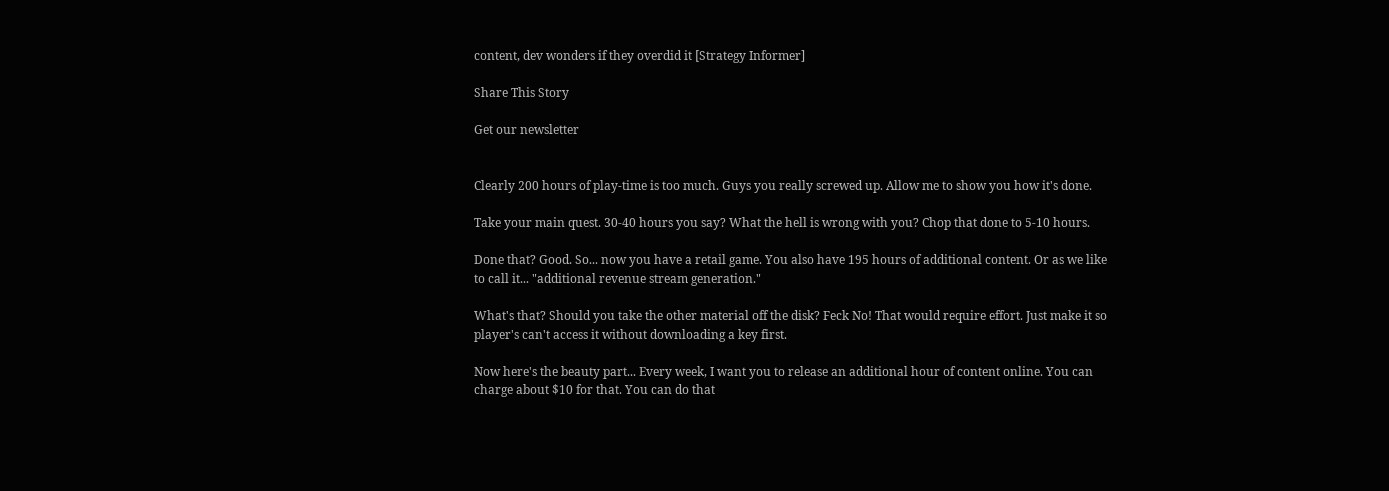content, dev wonders if they overdid it [Strategy Informer]

Share This Story

Get our newsletter


Clearly 200 hours of play-time is too much. Guys you really screwed up. Allow me to show you how it's done.

Take your main quest. 30-40 hours you say? What the hell is wrong with you? Chop that done to 5-10 hours.

Done that? Good. So... now you have a retail game. You also have 195 hours of additional content. Or as we like to call it... "additional revenue stream generation."

What's that? Should you take the other material off the disk? Feck No! That would require effort. Just make it so player's can't access it without downloading a key first.

Now here's the beauty part... Every week, I want you to release an additional hour of content online. You can charge about $10 for that. You can do that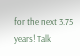for the next 3.75 years! Talk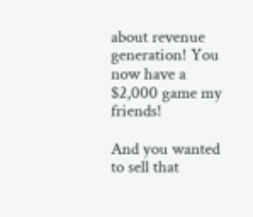about revenue generation! You now have a $2,000 game my friends!

And you wanted to sell that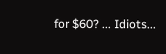for $60? ... Idiots...